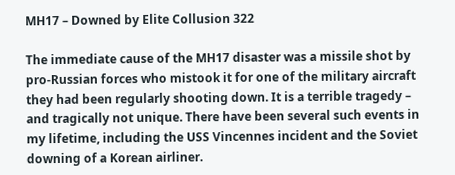MH17 – Downed by Elite Collusion 322

The immediate cause of the MH17 disaster was a missile shot by pro-Russian forces who mistook it for one of the military aircraft they had been regularly shooting down. It is a terrible tragedy – and tragically not unique. There have been several such events in my lifetime, including the USS Vincennes incident and the Soviet downing of a Korean airliner.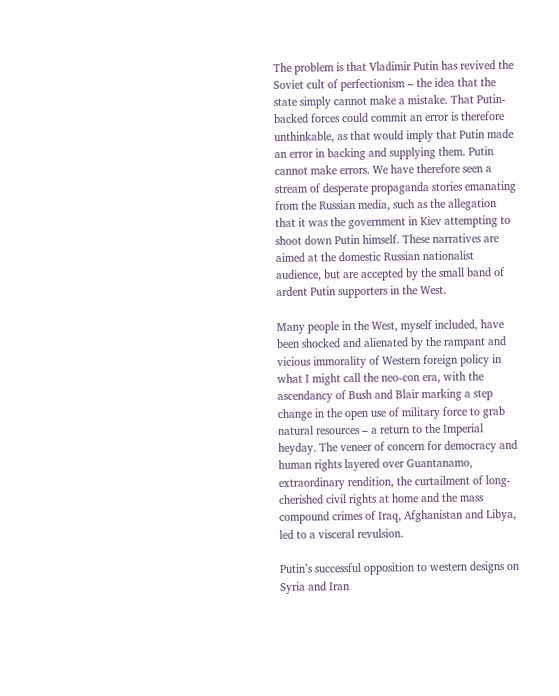The problem is that Vladimir Putin has revived the Soviet cult of perfectionism – the idea that the state simply cannot make a mistake. That Putin-backed forces could commit an error is therefore unthinkable, as that would imply that Putin made an error in backing and supplying them. Putin cannot make errors. We have therefore seen a stream of desperate propaganda stories emanating from the Russian media, such as the allegation that it was the government in Kiev attempting to shoot down Putin himself. These narratives are aimed at the domestic Russian nationalist audience, but are accepted by the small band of ardent Putin supporters in the West.

Many people in the West, myself included, have been shocked and alienated by the rampant and vicious immorality of Western foreign policy in what I might call the neo-con era, with the ascendancy of Bush and Blair marking a step change in the open use of military force to grab natural resources – a return to the Imperial heyday. The veneer of concern for democracy and human rights layered over Guantanamo, extraordinary rendition, the curtailment of long-cherished civil rights at home and the mass compound crimes of Iraq, Afghanistan and Libya, led to a visceral revulsion.

Putin’s successful opposition to western designs on Syria and Iran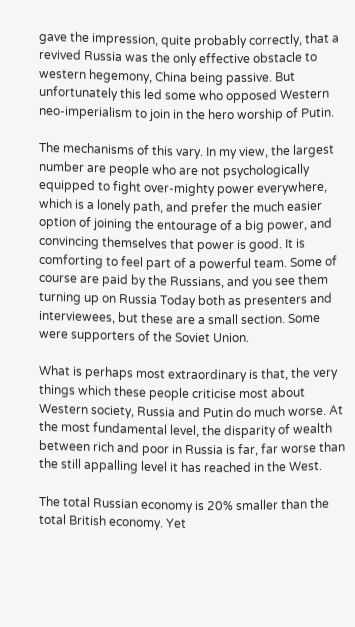gave the impression, quite probably correctly, that a revived Russia was the only effective obstacle to western hegemony, China being passive. But unfortunately this led some who opposed Western neo-imperialism to join in the hero worship of Putin.

The mechanisms of this vary. In my view, the largest number are people who are not psychologically equipped to fight over-mighty power everywhere, which is a lonely path, and prefer the much easier option of joining the entourage of a big power, and convincing themselves that power is good. It is comforting to feel part of a powerful team. Some of course are paid by the Russians, and you see them turning up on Russia Today both as presenters and interviewees, but these are a small section. Some were supporters of the Soviet Union.

What is perhaps most extraordinary is that, the very things which these people criticise most about Western society, Russia and Putin do much worse. At the most fundamental level, the disparity of wealth between rich and poor in Russia is far, far worse than the still appalling level it has reached in the West.

The total Russian economy is 20% smaller than the total British economy. Yet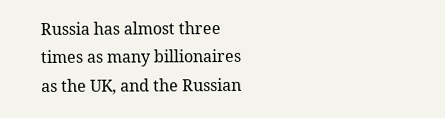Russia has almost three times as many billionaires as the UK, and the Russian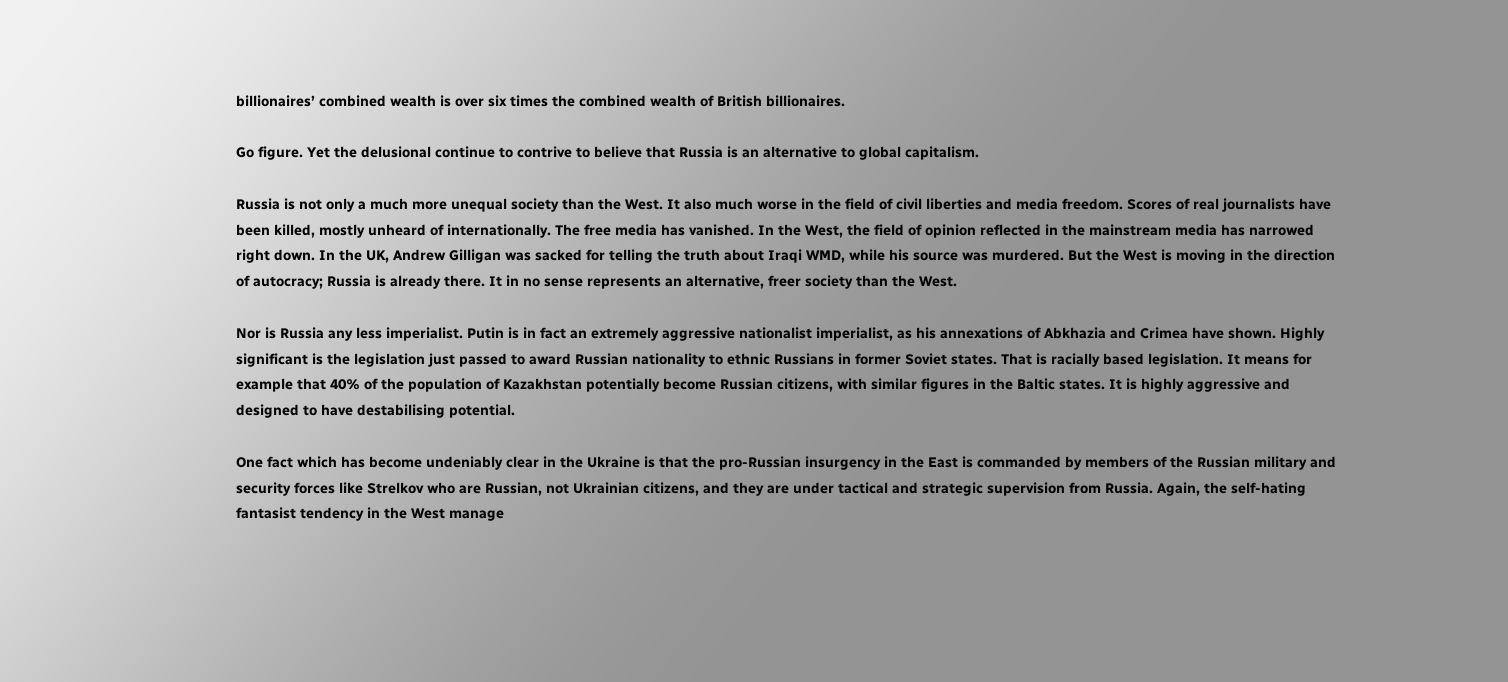billionaires’ combined wealth is over six times the combined wealth of British billionaires.

Go figure. Yet the delusional continue to contrive to believe that Russia is an alternative to global capitalism.

Russia is not only a much more unequal society than the West. It also much worse in the field of civil liberties and media freedom. Scores of real journalists have been killed, mostly unheard of internationally. The free media has vanished. In the West, the field of opinion reflected in the mainstream media has narrowed right down. In the UK, Andrew Gilligan was sacked for telling the truth about Iraqi WMD, while his source was murdered. But the West is moving in the direction of autocracy; Russia is already there. It in no sense represents an alternative, freer society than the West.

Nor is Russia any less imperialist. Putin is in fact an extremely aggressive nationalist imperialist, as his annexations of Abkhazia and Crimea have shown. Highly significant is the legislation just passed to award Russian nationality to ethnic Russians in former Soviet states. That is racially based legislation. It means for example that 40% of the population of Kazakhstan potentially become Russian citizens, with similar figures in the Baltic states. It is highly aggressive and designed to have destabilising potential.

One fact which has become undeniably clear in the Ukraine is that the pro-Russian insurgency in the East is commanded by members of the Russian military and security forces like Strelkov who are Russian, not Ukrainian citizens, and they are under tactical and strategic supervision from Russia. Again, the self-hating fantasist tendency in the West manage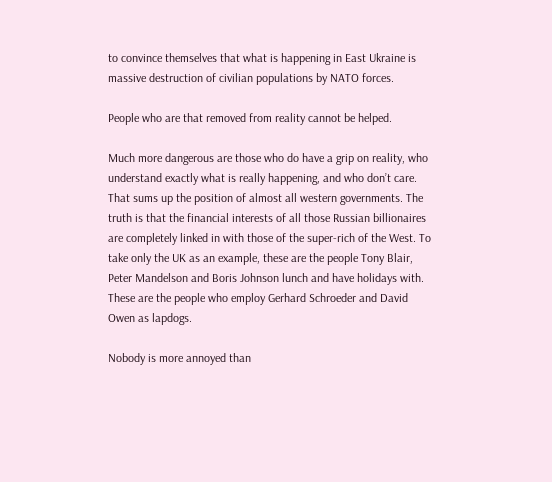to convince themselves that what is happening in East Ukraine is massive destruction of civilian populations by NATO forces.

People who are that removed from reality cannot be helped.

Much more dangerous are those who do have a grip on reality, who understand exactly what is really happening, and who don’t care. That sums up the position of almost all western governments. The truth is that the financial interests of all those Russian billionaires are completely linked in with those of the super-rich of the West. To take only the UK as an example, these are the people Tony Blair, Peter Mandelson and Boris Johnson lunch and have holidays with. These are the people who employ Gerhard Schroeder and David Owen as lapdogs.

Nobody is more annoyed than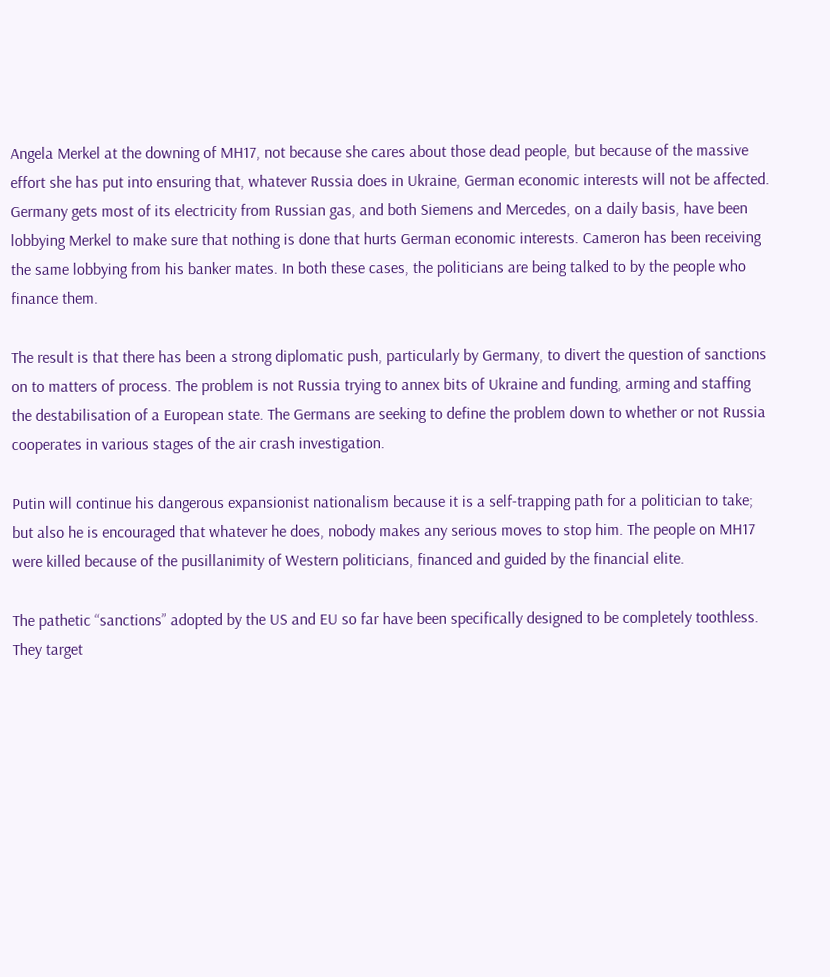Angela Merkel at the downing of MH17, not because she cares about those dead people, but because of the massive effort she has put into ensuring that, whatever Russia does in Ukraine, German economic interests will not be affected. Germany gets most of its electricity from Russian gas, and both Siemens and Mercedes, on a daily basis, have been lobbying Merkel to make sure that nothing is done that hurts German economic interests. Cameron has been receiving the same lobbying from his banker mates. In both these cases, the politicians are being talked to by the people who finance them.

The result is that there has been a strong diplomatic push, particularly by Germany, to divert the question of sanctions on to matters of process. The problem is not Russia trying to annex bits of Ukraine and funding, arming and staffing the destabilisation of a European state. The Germans are seeking to define the problem down to whether or not Russia cooperates in various stages of the air crash investigation.

Putin will continue his dangerous expansionist nationalism because it is a self-trapping path for a politician to take; but also he is encouraged that whatever he does, nobody makes any serious moves to stop him. The people on MH17 were killed because of the pusillanimity of Western politicians, financed and guided by the financial elite.

The pathetic “sanctions” adopted by the US and EU so far have been specifically designed to be completely toothless. They target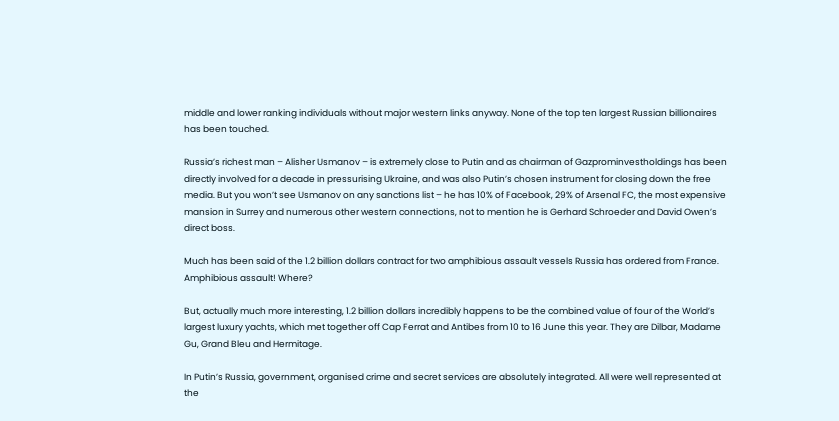middle and lower ranking individuals without major western links anyway. None of the top ten largest Russian billionaires has been touched.

Russia’s richest man – Alisher Usmanov – is extremely close to Putin and as chairman of Gazprominvestholdings has been directly involved for a decade in pressurising Ukraine, and was also Putin’s chosen instrument for closing down the free media. But you won’t see Usmanov on any sanctions list – he has 10% of Facebook, 29% of Arsenal FC, the most expensive mansion in Surrey and numerous other western connections, not to mention he is Gerhard Schroeder and David Owen’s direct boss.

Much has been said of the 1.2 billion dollars contract for two amphibious assault vessels Russia has ordered from France. Amphibious assault! Where?

But, actually much more interesting, 1.2 billion dollars incredibly happens to be the combined value of four of the World’s largest luxury yachts, which met together off Cap Ferrat and Antibes from 10 to 16 June this year. They are Dilbar, Madame Gu, Grand Bleu and Hermitage.

In Putin’s Russia, government, organised crime and secret services are absolutely integrated. All were well represented at the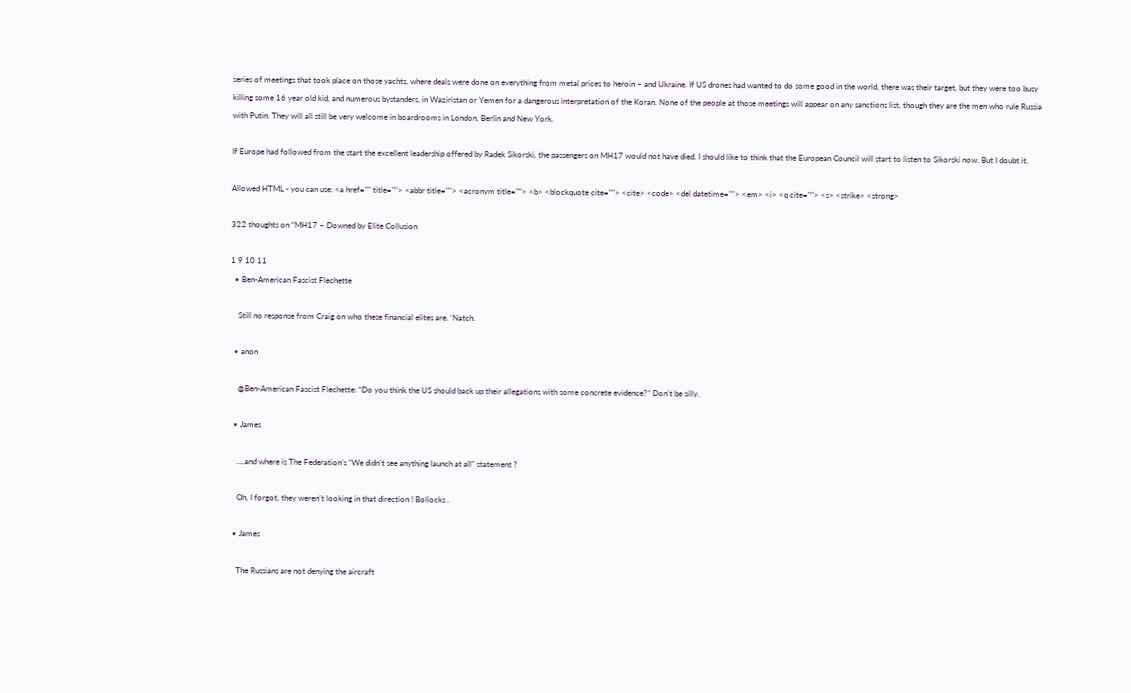series of meetings that took place on those yachts, where deals were done on everything from metal prices to heroin – and Ukraine. If US drones had wanted to do some good in the world, there was their target, but they were too busy killing some 16 year old kid, and numerous bystanders, in Waziristan or Yemen for a dangerous interpretation of the Koran. None of the people at those meetings will appear on any sanctions list, though they are the men who rule Russia with Putin. They will all still be very welcome in boardrooms in London, Berlin and New York.

If Europe had followed from the start the excellent leadership offered by Radek Sikorski, the passengers on MH17 would not have died. I should like to think that the European Council will start to listen to Sikorski now. But I doubt it.

Allowed HTML - you can use: <a href="" title=""> <abbr title=""> <acronym title=""> <b> <blockquote cite=""> <cite> <code> <del datetime=""> <em> <i> <q cite=""> <s> <strike> <strong>

322 thoughts on “MH17 – Downed by Elite Collusion

1 9 10 11
  • Ben-American Fascist Flechette

    Still no response from Craig on who these financial elites are. ‘Natch.

  • anon

    @Ben-American Fascist Flechette: “Do you think the US should back up their allegations with some concrete evidence?” Don’t be silly.

  • James

    ….and where is The Federation’s “We didn’t see anything launch at all” statement ?

    Oh, I forgot, they weren’t looking in that direction ! Bollocks .

  • James

    The Russians are not denying the aircraft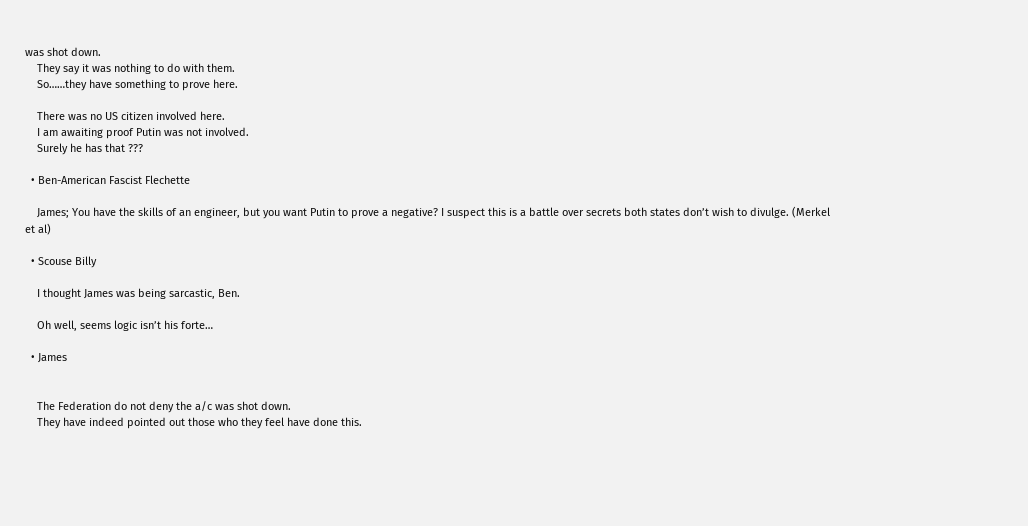was shot down.
    They say it was nothing to do with them.
    So……they have something to prove here.

    There was no US citizen involved here.
    I am awaiting proof Putin was not involved.
    Surely he has that ???

  • Ben-American Fascist Flechette

    James; You have the skills of an engineer, but you want Putin to prove a negative? I suspect this is a battle over secrets both states don’t wish to divulge. (Merkel et al)

  • Scouse Billy

    I thought James was being sarcastic, Ben.

    Oh well, seems logic isn’t his forte…

  • James


    The Federation do not deny the a/c was shot down.
    They have indeed pointed out those who they feel have done this.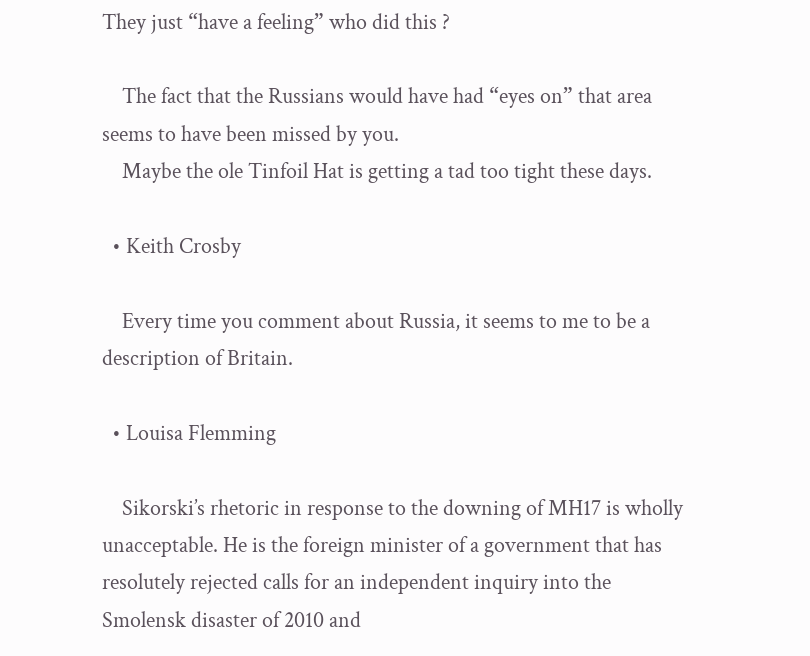They just “have a feeling” who did this ?

    The fact that the Russians would have had “eyes on” that area seems to have been missed by you.
    Maybe the ole Tinfoil Hat is getting a tad too tight these days.

  • Keith Crosby

    Every time you comment about Russia, it seems to me to be a description of Britain.

  • Louisa Flemming

    Sikorski’s rhetoric in response to the downing of MH17 is wholly unacceptable. He is the foreign minister of a government that has resolutely rejected calls for an independent inquiry into the Smolensk disaster of 2010 and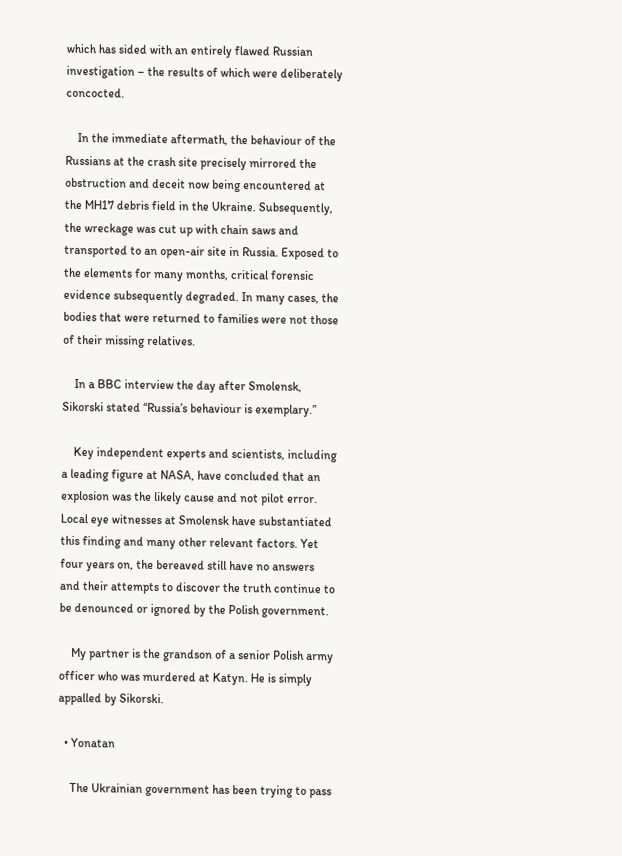which has sided with an entirely flawed Russian investigation – the results of which were deliberately concocted.

    In the immediate aftermath, the behaviour of the Russians at the crash site precisely mirrored the obstruction and deceit now being encountered at the MH17 debris field in the Ukraine. Subsequently, the wreckage was cut up with chain saws and transported to an open-air site in Russia. Exposed to the elements for many months, critical forensic evidence subsequently degraded. In many cases, the bodies that were returned to families were not those of their missing relatives.

    In a BBC interview the day after Smolensk, Sikorski stated “Russia’s behaviour is exemplary.”

    Key independent experts and scientists, including a leading figure at NASA, have concluded that an explosion was the likely cause and not pilot error. Local eye witnesses at Smolensk have substantiated this finding and many other relevant factors. Yet four years on, the bereaved still have no answers and their attempts to discover the truth continue to be denounced or ignored by the Polish government.

    My partner is the grandson of a senior Polish army officer who was murdered at Katyn. He is simply appalled by Sikorski.

  • Yonatan

    The Ukrainian government has been trying to pass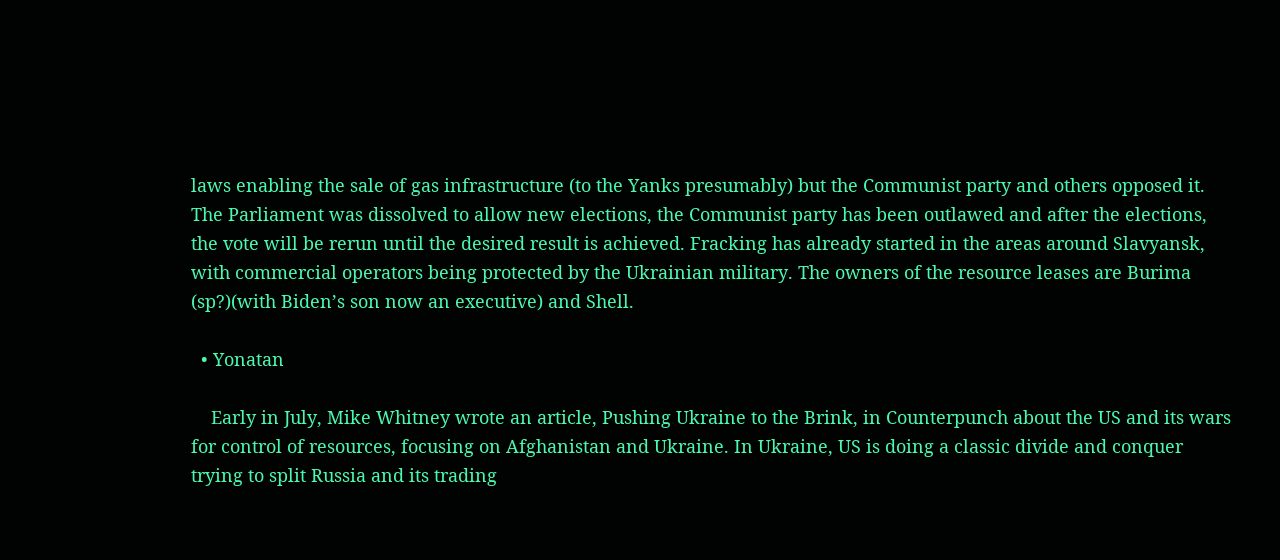laws enabling the sale of gas infrastructure (to the Yanks presumably) but the Communist party and others opposed it. The Parliament was dissolved to allow new elections, the Communist party has been outlawed and after the elections, the vote will be rerun until the desired result is achieved. Fracking has already started in the areas around Slavyansk, with commercial operators being protected by the Ukrainian military. The owners of the resource leases are Burima (sp?)(with Biden’s son now an executive) and Shell.

  • Yonatan

    Early in July, Mike Whitney wrote an article, Pushing Ukraine to the Brink, in Counterpunch about the US and its wars for control of resources, focusing on Afghanistan and Ukraine. In Ukraine, US is doing a classic divide and conquer trying to split Russia and its trading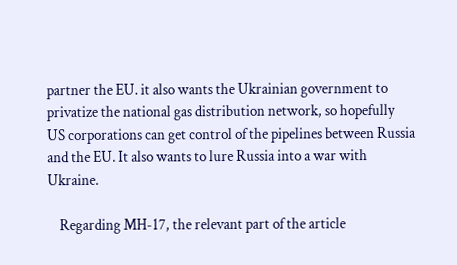partner the EU. it also wants the Ukrainian government to privatize the national gas distribution network, so hopefully US corporations can get control of the pipelines between Russia and the EU. It also wants to lure Russia into a war with Ukraine.

    Regarding MH-17, the relevant part of the article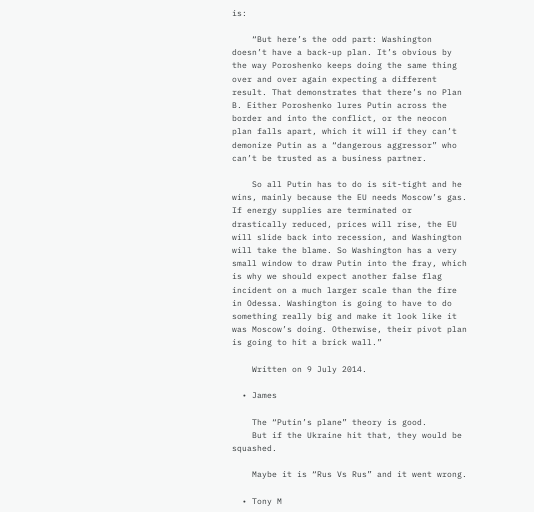is:

    “But here’s the odd part: Washington doesn’t have a back-up plan. It’s obvious by the way Poroshenko keeps doing the same thing over and over again expecting a different result. That demonstrates that there’s no Plan B. Either Poroshenko lures Putin across the border and into the conflict, or the neocon plan falls apart, which it will if they can’t demonize Putin as a “dangerous aggressor” who can’t be trusted as a business partner.

    So all Putin has to do is sit-tight and he wins, mainly because the EU needs Moscow’s gas. If energy supplies are terminated or drastically reduced, prices will rise, the EU will slide back into recession, and Washington will take the blame. So Washington has a very small window to draw Putin into the fray, which is why we should expect another false flag incident on a much larger scale than the fire in Odessa. Washington is going to have to do something really big and make it look like it was Moscow’s doing. Otherwise, their pivot plan is going to hit a brick wall.”

    Written on 9 July 2014.

  • James

    The “Putin’s plane” theory is good.
    But if the Ukraine hit that, they would be squashed.

    Maybe it is “Rus Vs Rus” and it went wrong.

  • Tony M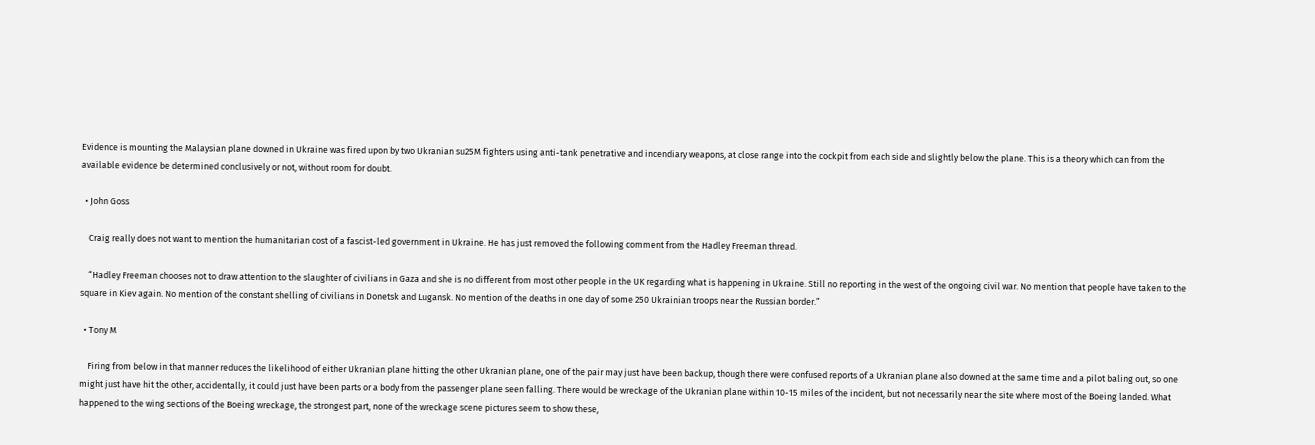Evidence is mounting the Malaysian plane downed in Ukraine was fired upon by two Ukranian su25M fighters using anti-tank penetrative and incendiary weapons, at close range into the cockpit from each side and slightly below the plane. This is a theory which can from the available evidence be determined conclusively or not, without room for doubt.

  • John Goss

    Craig really does not want to mention the humanitarian cost of a fascist-led government in Ukraine. He has just removed the following comment from the Hadley Freeman thread.

    “Hadley Freeman chooses not to draw attention to the slaughter of civilians in Gaza and she is no different from most other people in the UK regarding what is happening in Ukraine. Still no reporting in the west of the ongoing civil war. No mention that people have taken to the square in Kiev again. No mention of the constant shelling of civilians in Donetsk and Lugansk. No mention of the deaths in one day of some 250 Ukrainian troops near the Russian border.”

  • Tony M

    Firing from below in that manner reduces the likelihood of either Ukranian plane hitting the other Ukranian plane, one of the pair may just have been backup, though there were confused reports of a Ukranian plane also downed at the same time and a pilot baling out, so one might just have hit the other, accidentally, it could just have been parts or a body from the passenger plane seen falling. There would be wreckage of the Ukranian plane within 10-15 miles of the incident, but not necessarily near the site where most of the Boeing landed. What happened to the wing sections of the Boeing wreckage, the strongest part, none of the wreckage scene pictures seem to show these,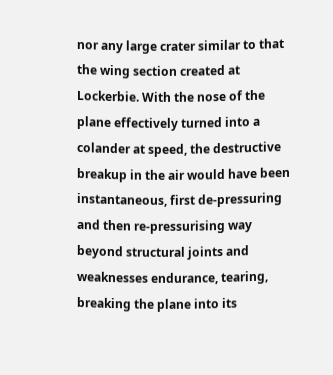nor any large crater similar to that the wing section created at Lockerbie. With the nose of the plane effectively turned into a colander at speed, the destructive breakup in the air would have been instantaneous, first de-pressuring and then re-pressurising way beyond structural joints and weaknesses endurance, tearing, breaking the plane into its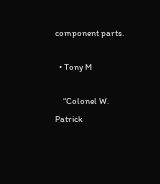component parts.

  • Tony M

    “Colonel W. Patrick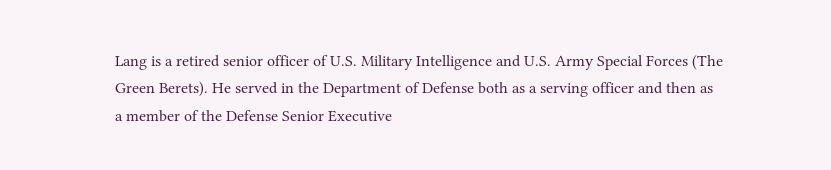Lang is a retired senior officer of U.S. Military Intelligence and U.S. Army Special Forces (The Green Berets). He served in the Department of Defense both as a serving officer and then as a member of the Defense Senior Executive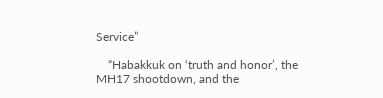Service”

    “Habakkuk on ‘truth and honor’, the MH17 shootdown, and the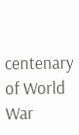centenary of World War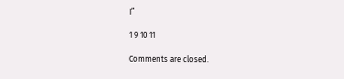I”

1 9 10 11

Comments are closed.